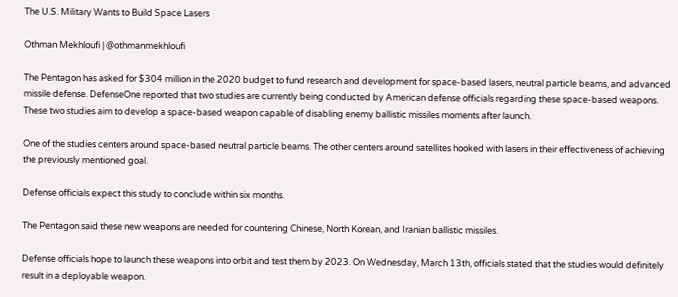The U.S. Military Wants to Build Space Lasers

Othman Mekhloufi | @othmanmekhloufi

The Pentagon has asked for $304 million in the 2020 budget to fund research and development for space-based lasers, neutral particle beams, and advanced missile defense. DefenseOne reported that two studies are currently being conducted by American defense officials regarding these space-based weapons. These two studies aim to develop a space-based weapon capable of disabling enemy ballistic missiles moments after launch.

One of the studies centers around space-based neutral particle beams. The other centers around satellites hooked with lasers in their effectiveness of achieving the previously mentioned goal.

Defense officials expect this study to conclude within six months.

The Pentagon said these new weapons are needed for countering Chinese, North Korean, and Iranian ballistic missiles.

Defense officials hope to launch these weapons into orbit and test them by 2023. On Wednesday, March 13th, officials stated that the studies would definitely result in a deployable weapon.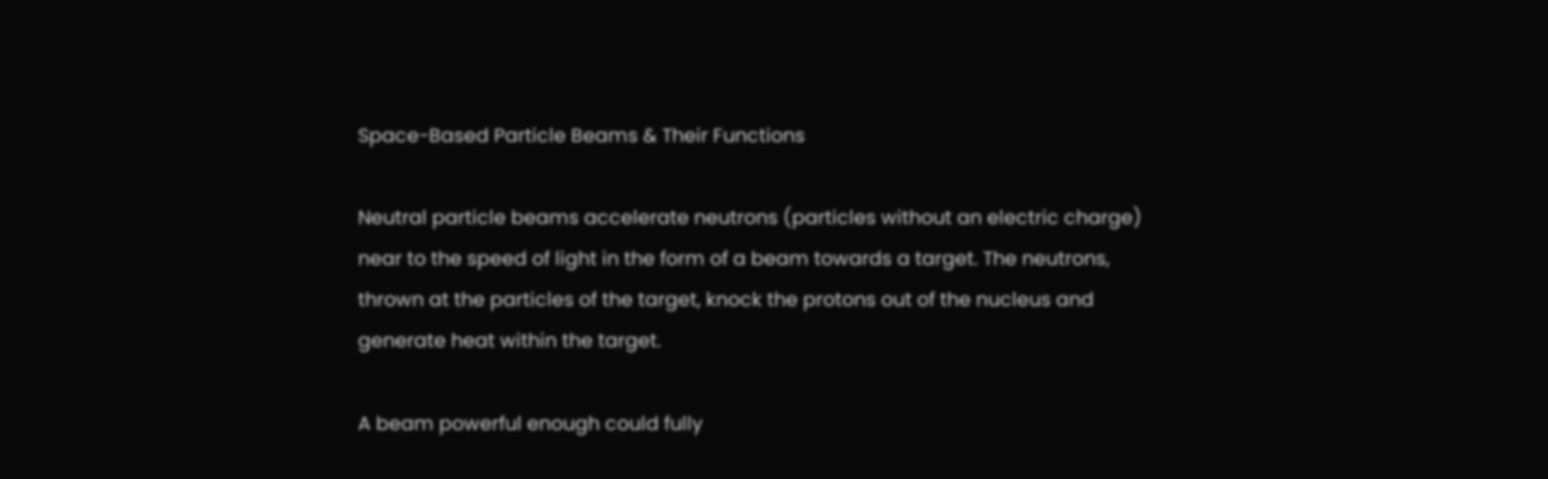Space-Based Particle Beams & Their Functions

Neutral particle beams accelerate neutrons (particles without an electric charge) near to the speed of light in the form of a beam towards a target. The neutrons, thrown at the particles of the target, knock the protons out of the nucleus and generate heat within the target.

A beam powerful enough could fully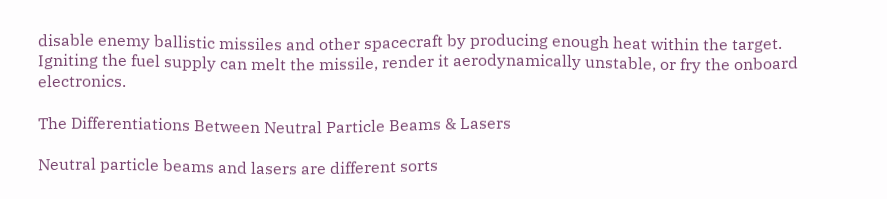disable enemy ballistic missiles and other spacecraft by producing enough heat within the target. Igniting the fuel supply can melt the missile, render it aerodynamically unstable, or fry the onboard electronics.

The Differentiations Between Neutral Particle Beams & Lasers

Neutral particle beams and lasers are different sorts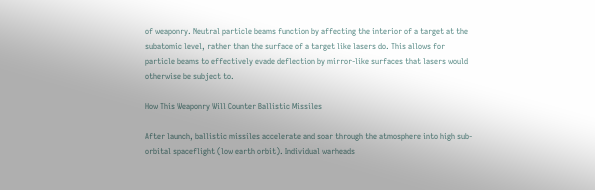of weaponry. Neutral particle beams function by affecting the interior of a target at the subatomic level, rather than the surface of a target like lasers do. This allows for particle beams to effectively evade deflection by mirror-like surfaces that lasers would otherwise be subject to.

How This Weaponry Will Counter Ballistic Missiles

After launch, ballistic missiles accelerate and soar through the atmosphere into high sub-orbital spaceflight (low earth orbit). Individual warheads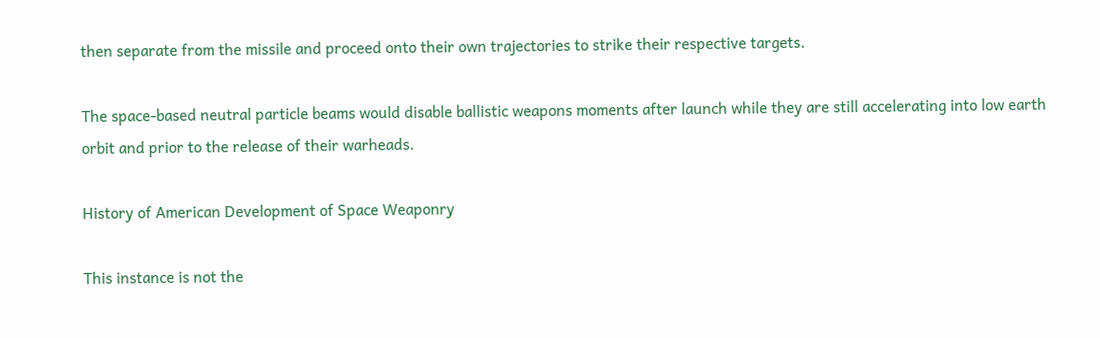then separate from the missile and proceed onto their own trajectories to strike their respective targets.

The space-based neutral particle beams would disable ballistic weapons moments after launch while they are still accelerating into low earth orbit and prior to the release of their warheads.

History of American Development of Space Weaponry

This instance is not the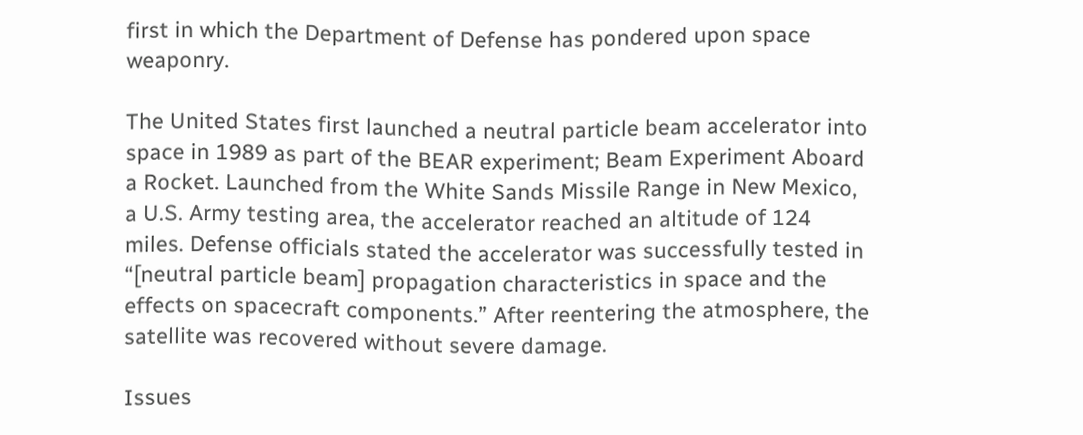first in which the Department of Defense has pondered upon space weaponry.

The United States first launched a neutral particle beam accelerator into space in 1989 as part of the BEAR experiment; Beam Experiment Aboard a Rocket. Launched from the White Sands Missile Range in New Mexico, a U.S. Army testing area, the accelerator reached an altitude of 124 miles. Defense officials stated the accelerator was successfully tested in “[neutral particle beam] propagation characteristics in space and the effects on spacecraft components.” After reentering the atmosphere, the satellite was recovered without severe damage.

Issues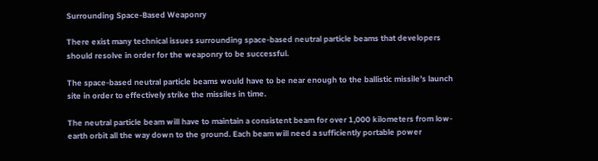Surrounding Space-Based Weaponry

There exist many technical issues surrounding space-based neutral particle beams that developers should resolve in order for the weaponry to be successful.

The space-based neutral particle beams would have to be near enough to the ballistic missile’s launch site in order to effectively strike the missiles in time.

The neutral particle beam will have to maintain a consistent beam for over 1,000 kilometers from low-earth orbit all the way down to the ground. Each beam will need a sufficiently portable power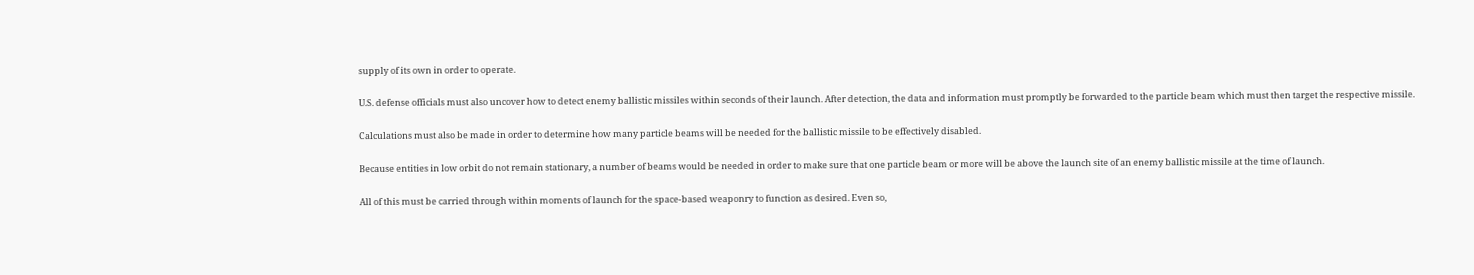supply of its own in order to operate.

U.S. defense officials must also uncover how to detect enemy ballistic missiles within seconds of their launch. After detection, the data and information must promptly be forwarded to the particle beam which must then target the respective missile.

Calculations must also be made in order to determine how many particle beams will be needed for the ballistic missile to be effectively disabled.

Because entities in low orbit do not remain stationary, a number of beams would be needed in order to make sure that one particle beam or more will be above the launch site of an enemy ballistic missile at the time of launch.

All of this must be carried through within moments of launch for the space-based weaponry to function as desired. Even so,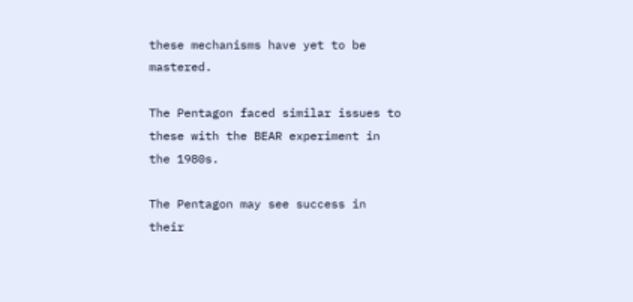these mechanisms have yet to be mastered.

The Pentagon faced similar issues to these with the BEAR experiment in the 1980s.

The Pentagon may see success in their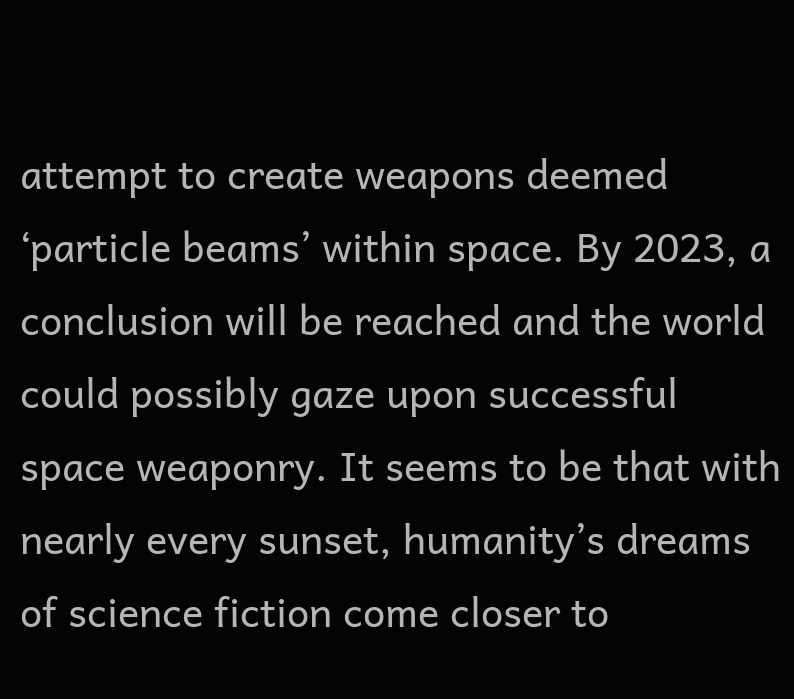attempt to create weapons deemed ‘particle beams’ within space. By 2023, a conclusion will be reached and the world could possibly gaze upon successful space weaponry. It seems to be that with nearly every sunset, humanity’s dreams of science fiction come closer to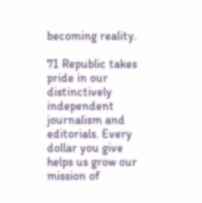becoming reality.

71 Republic takes pride in our distinctively independent journalism and editorials. Every dollar you give helps us grow our mission of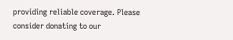providing reliable coverage. Please consider donating to our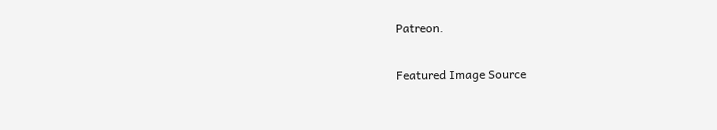Patreon.

Featured Image Source